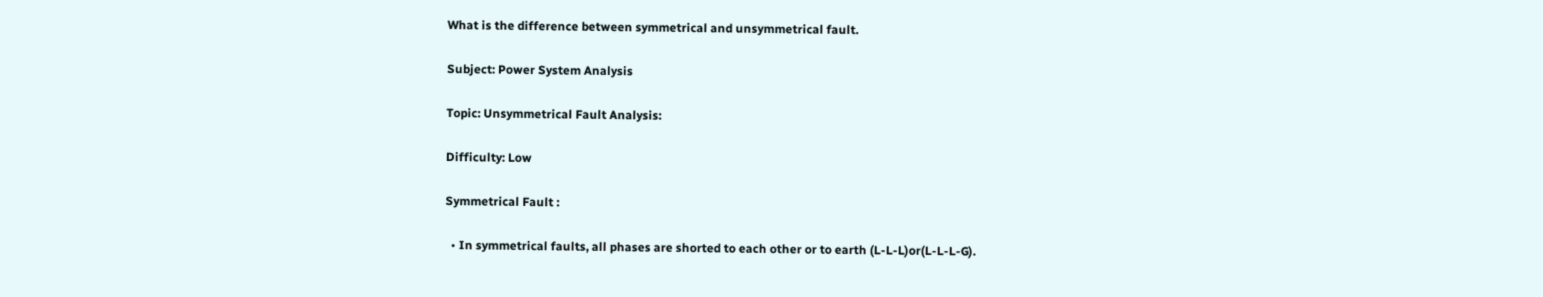What is the difference between symmetrical and unsymmetrical fault.

Subject: Power System Analysis

Topic: Unsymmetrical Fault Analysis:

Difficulty: Low

Symmetrical Fault :

  • In symmetrical faults, all phases are shorted to each other or to earth (L-L-L)or(L-L-L-G).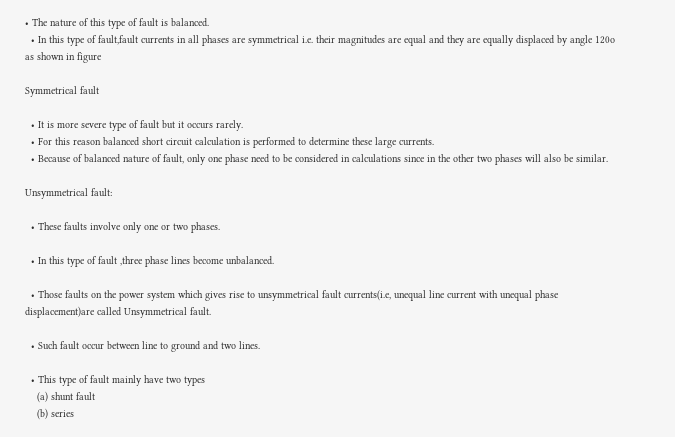• The nature of this type of fault is balanced.
  • In this type of fault,fault currents in all phases are symmetrical i.e. their magnitudes are equal and they are equally displaced by angle 120o as shown in figure

Symmetrical fault

  • It is more severe type of fault but it occurs rarely.
  • For this reason balanced short circuit calculation is performed to determine these large currents.
  • Because of balanced nature of fault, only one phase need to be considered in calculations since in the other two phases will also be similar.

Unsymmetrical fault:

  • These faults involve only one or two phases.

  • In this type of fault ,three phase lines become unbalanced.

  • Those faults on the power system which gives rise to unsymmetrical fault currents(i.e, unequal line current with unequal phase displacement)are called Unsymmetrical fault.

  • Such fault occur between line to ground and two lines.

  • This type of fault mainly have two types
    (a) shunt fault
    (b) series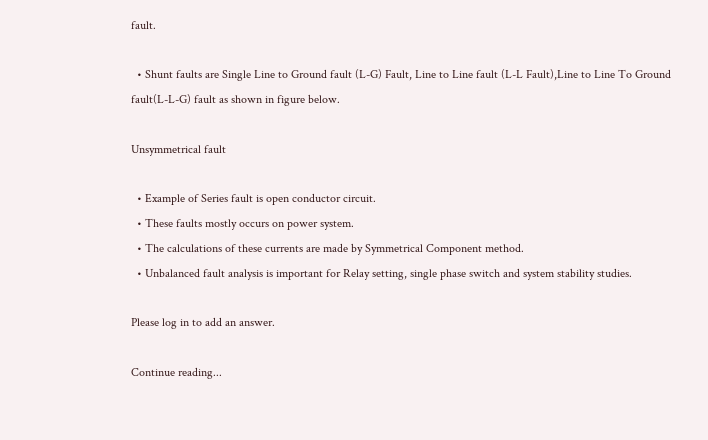fault.

  • Shunt faults are Single Line to Ground fault (L-G) Fault, Line to Line fault (L-L Fault),Line to Line To Ground fault(L-L-G) fault as shown in figure below.

Unsymmetrical fault

  • Example of Series fault is open conductor circuit.
  • These faults mostly occurs on power system.
  • The calculations of these currents are made by Symmetrical Component method.
  • Unbalanced fault analysis is important for Relay setting, single phase switch and system stability studies.

Please log in to add an answer.

Continue reading...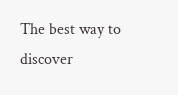The best way to discover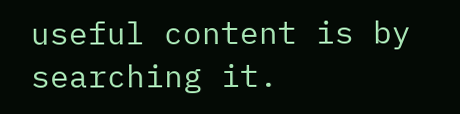useful content is by searching it.